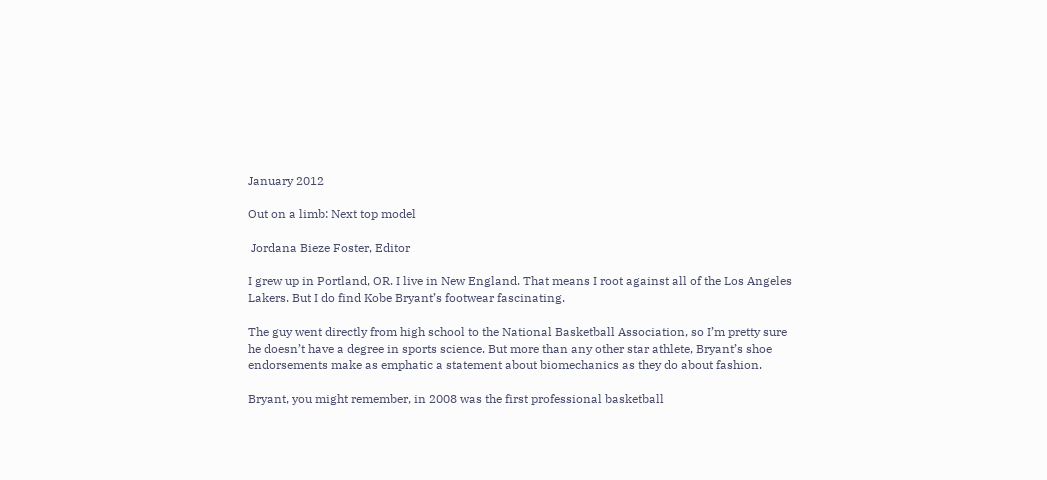January 2012

Out on a limb: Next top model

 Jordana Bieze Foster, Editor

I grew up in Portland, OR. I live in New England. That means I root against all of the Los Angeles Lakers. But I do find Kobe Bryant’s footwear fascinating.

The guy went directly from high school to the National Basketball Association, so I’m pretty sure he doesn’t have a degree in sports science. But more than any other star athlete, Bryant’s shoe endorsements make as emphatic a statement about biomechanics as they do about fashion.

Bryant, you might remember, in 2008 was the first professional basketball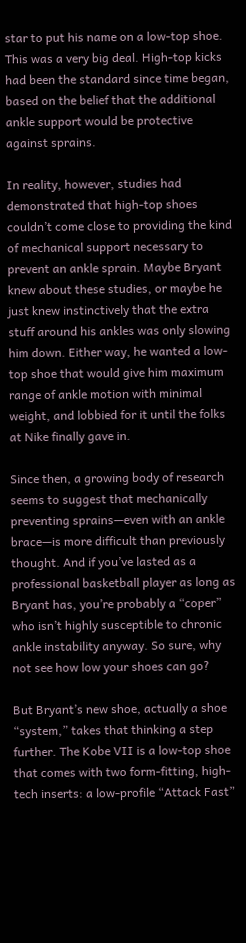star to put his name on a low-top shoe. This was a very big deal. High-top kicks had been the standard since time began, based on the belief that the additional ankle support would be protective against sprains.

In reality, however, studies had demonstrated that high-top shoes couldn’t come close to providing the kind of mechanical support necessary to prevent an ankle sprain. Maybe Bryant knew about these studies, or maybe he just knew instinctively that the extra stuff around his ankles was only slowing him down. Either way, he wanted a low-top shoe that would give him maximum range of ankle motion with minimal weight, and lobbied for it until the folks at Nike finally gave in.

Since then, a growing body of research seems to suggest that mechanically preventing sprains—even with an ankle brace—is more difficult than previously thought. And if you’ve lasted as a professional basketball player as long as Bryant has, you’re probably a “coper” who isn’t highly susceptible to chronic ankle instability anyway. So sure, why not see how low your shoes can go?

But Bryant’s new shoe, actually a shoe “system,” takes that thinking a step further. The Kobe VII is a low-top shoe that comes with two form-fitting, high-tech inserts: a low-profile “Attack Fast”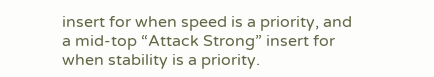insert for when speed is a priority, and a mid-top “Attack Strong” insert for when stability is a priority.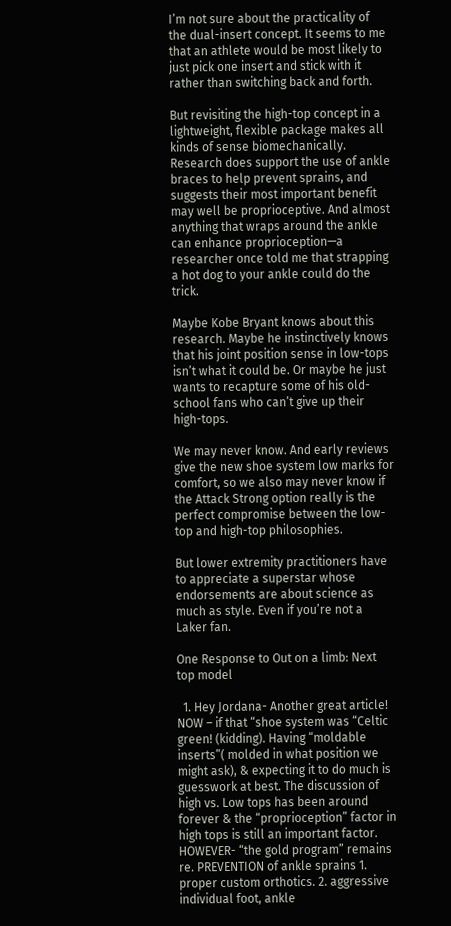I’m not sure about the practicality of the dual-insert concept. It seems to me that an athlete would be most likely to just pick one insert and stick with it rather than switching back and forth.

But revisiting the high-top concept in a lightweight, flexible package makes all kinds of sense biomechanically. Research does support the use of ankle braces to help prevent sprains, and suggests their most important benefit may well be proprioceptive. And almost anything that wraps around the ankle can enhance proprioception—a researcher once told me that strapping a hot dog to your ankle could do the trick.

Maybe Kobe Bryant knows about this research. Maybe he instinctively knows that his joint position sense in low-tops isn’t what it could be. Or maybe he just wants to recapture some of his old-school fans who can’t give up their high-tops.

We may never know. And early reviews give the new shoe system low marks for comfort, so we also may never know if the Attack Strong option really is the perfect compromise between the low-top and high-top philosophies.

But lower extremity practitioners have to appreciate a superstar whose endorsements are about science as much as style. Even if you’re not a Laker fan.

One Response to Out on a limb: Next top model

  1. Hey Jordana- Another great article! NOW – if that “shoe system was “Celtic green! (kidding). Having “moldable inserts”( molded in what position we might ask), & expecting it to do much is guesswork at best. The discussion of high vs. Low tops has been around forever & the “proprioception” factor in high tops is still an important factor. HOWEVER- “the gold program” remains re. PREVENTION of ankle sprains 1. proper custom orthotics. 2. aggressive individual foot, ankle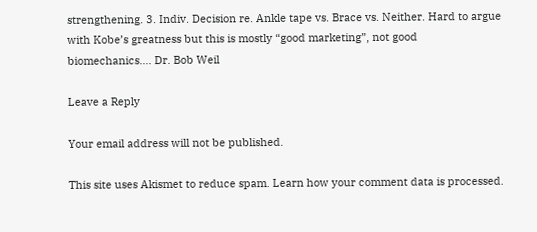strengthening. 3. Indiv. Decision re. Ankle tape vs. Brace vs. Neither. Hard to argue with Kobe’s greatness but this is mostly “good marketing”, not good biomechanics…. Dr. Bob Weil

Leave a Reply

Your email address will not be published.

This site uses Akismet to reduce spam. Learn how your comment data is processed.